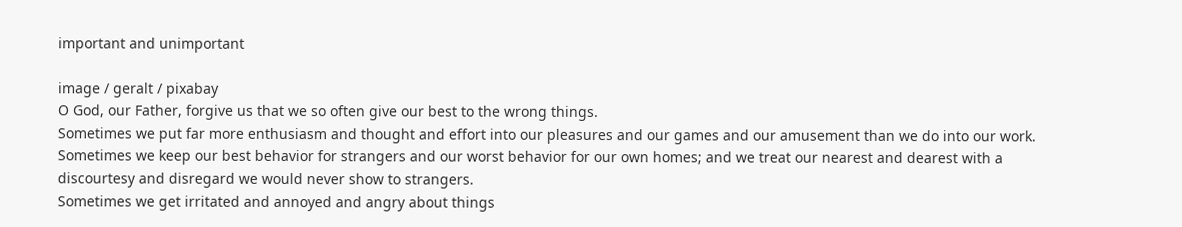important and unimportant

image / geralt / pixabay
O God, our Father, forgive us that we so often give our best to the wrong things.
Sometimes we put far more enthusiasm and thought and effort into our pleasures and our games and our amusement than we do into our work.
Sometimes we keep our best behavior for strangers and our worst behavior for our own homes; and we treat our nearest and dearest with a discourtesy and disregard we would never show to strangers.
Sometimes we get irritated and annoyed and angry about things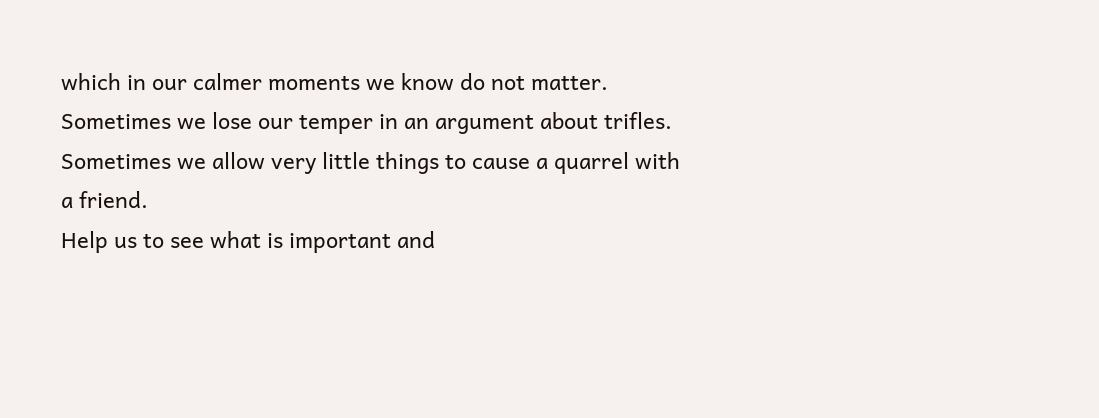which in our calmer moments we know do not matter.
Sometimes we lose our temper in an argument about trifles.
Sometimes we allow very little things to cause a quarrel with a friend.
Help us to see what is important and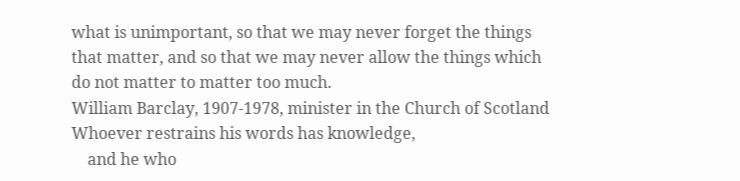what is unimportant, so that we may never forget the things that matter, and so that we may never allow the things which do not matter to matter too much.
William Barclay, 1907-1978, minister in the Church of Scotland
Whoever restrains his words has knowledge,
    and he who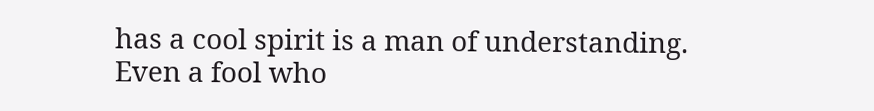has a cool spirit is a man of understanding.
Even a fool who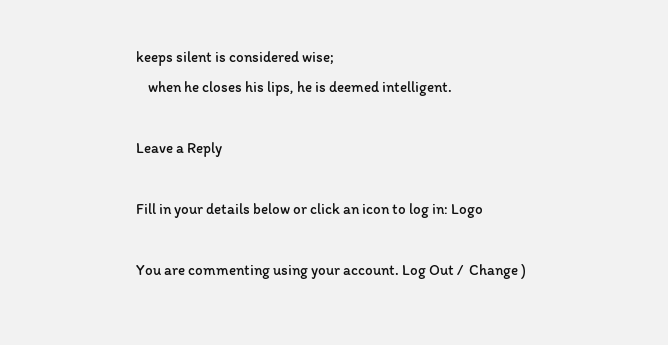keeps silent is considered wise;
    when he closes his lips, he is deemed intelligent.

Leave a Reply

Fill in your details below or click an icon to log in: Logo

You are commenting using your account. Log Out /  Change )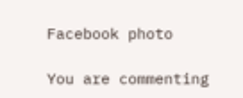Facebook photo

You are commenting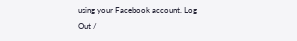using your Facebook account. Log Out /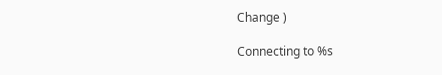Change )

Connecting to %s